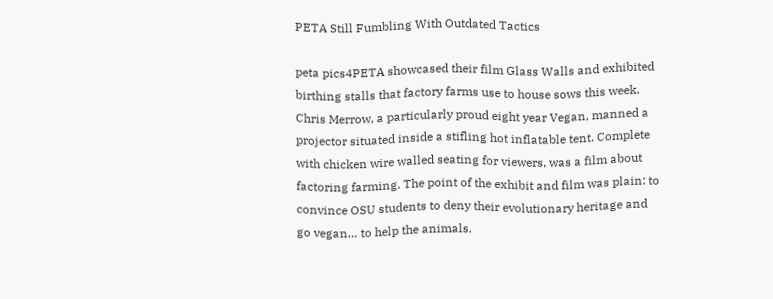PETA Still Fumbling With Outdated Tactics

peta pics4PETA showcased their film Glass Walls and exhibited birthing stalls that factory farms use to house sows this week. Chris Merrow, a particularly proud eight year Vegan, manned a projector situated inside a stifling hot inflatable tent. Complete with chicken wire walled seating for viewers, was a film about factoring farming. The point of the exhibit and film was plain: to convince OSU students to deny their evolutionary heritage and go vegan… to help the animals.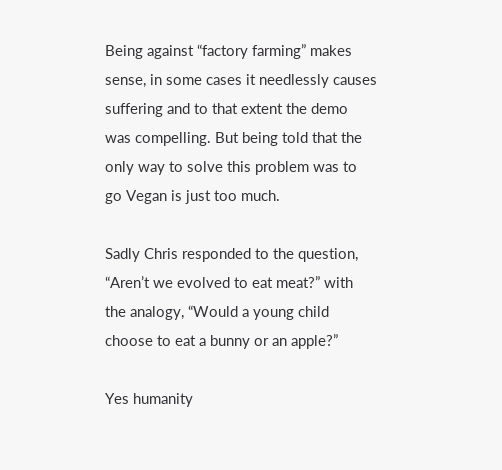Being against “factory farming” makes sense, in some cases it needlessly causes suffering and to that extent the demo was compelling. But being told that the only way to solve this problem was to go Vegan is just too much.

Sadly Chris responded to the question, “Aren’t we evolved to eat meat?” with the analogy, “Would a young child choose to eat a bunny or an apple?”

Yes humanity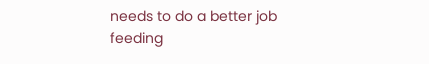needs to do a better job feeding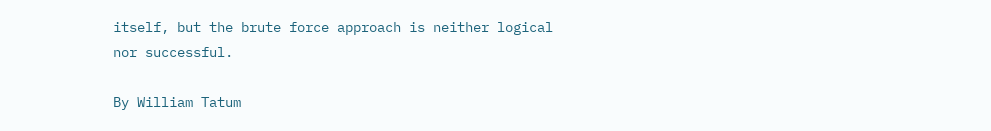itself, but the brute force approach is neither logical nor successful.

By William Tatum